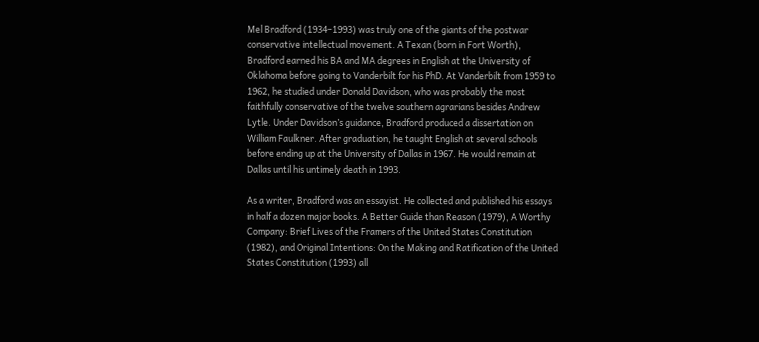Mel Bradford (1934–1993) was truly one of the giants of the postwar conservative intellectual movement. A Texan (born in Fort Worth), Bradford earned his BA and MA degrees in English at the University of Oklahoma before going to Vanderbilt for his PhD. At Vanderbilt from 1959 to 1962, he studied under Donald Davidson, who was probably the most faithfully conservative of the twelve southern agrarians besides Andrew Lytle. Under Davidson’s guidance, Bradford produced a dissertation on William Faulkner. After graduation, he taught English at several schools before ending up at the University of Dallas in 1967. He would remain at Dallas until his untimely death in 1993.

As a writer, Bradford was an essayist. He collected and published his essays in half a dozen major books. A Better Guide than Reason (1979), A Worthy Company: Brief Lives of the Framers of the United States Constitution (1982), and Original Intentions: On the Making and Ratification of the United States Constitution (1993) all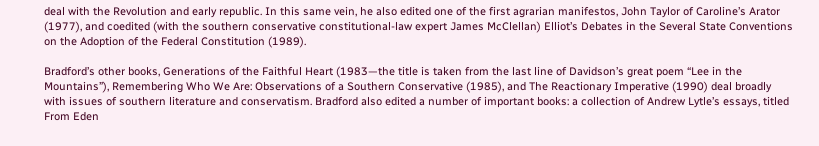deal with the Revolution and early republic. In this same vein, he also edited one of the first agrarian manifestos, John Taylor of Caroline’s Arator (1977), and coedited (with the southern conservative constitutional-law expert James McClellan) Elliot’s Debates in the Several State Conventions on the Adoption of the Federal Constitution (1989).

Bradford’s other books, Generations of the Faithful Heart (1983—the title is taken from the last line of Davidson’s great poem “Lee in the Mountains”), Remembering Who We Are: Observations of a Southern Conservative (1985), and The Reactionary Imperative (1990) deal broadly with issues of southern literature and conservatism. Bradford also edited a number of important books: a collection of Andrew Lytle’s essays, titled From Eden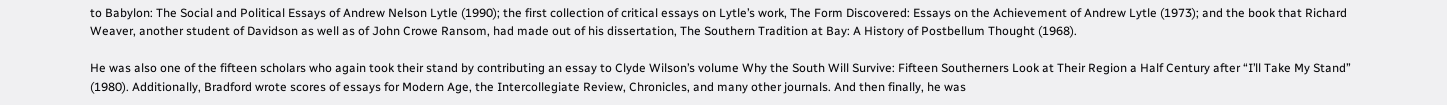to Babylon: The Social and Political Essays of Andrew Nelson Lytle (1990); the first collection of critical essays on Lytle’s work, The Form Discovered: Essays on the Achievement of Andrew Lytle (1973); and the book that Richard Weaver, another student of Davidson as well as of John Crowe Ransom, had made out of his dissertation, The Southern Tradition at Bay: A History of Postbellum Thought (1968).

He was also one of the fifteen scholars who again took their stand by contributing an essay to Clyde Wilson’s volume Why the South Will Survive: Fifteen Southerners Look at Their Region a Half Century after “I’ll Take My Stand” (1980). Additionally, Bradford wrote scores of essays for Modern Age, the Intercollegiate Review, Chronicles, and many other journals. And then finally, he was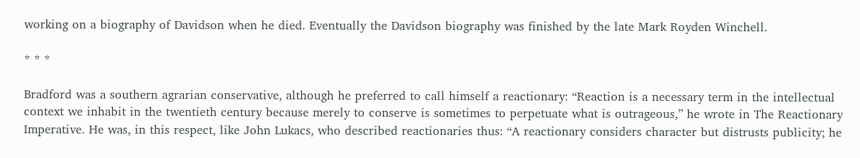working on a biography of Davidson when he died. Eventually the Davidson biography was finished by the late Mark Royden Winchell.

* * *

Bradford was a southern agrarian conservative, although he preferred to call himself a reactionary: “Reaction is a necessary term in the intellectual context we inhabit in the twentieth century because merely to conserve is sometimes to perpetuate what is outrageous,” he wrote in The Reactionary Imperative. He was, in this respect, like John Lukacs, who described reactionaries thus: “A reactionary considers character but distrusts publicity; he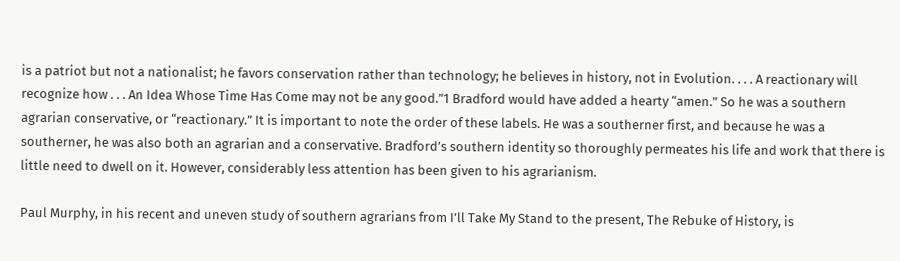is a patriot but not a nationalist; he favors conservation rather than technology; he believes in history, not in Evolution. . . . A reactionary will recognize how . . . An Idea Whose Time Has Come may not be any good.”1 Bradford would have added a hearty “amen.” So he was a southern agrarian conservative, or “reactionary.” It is important to note the order of these labels. He was a southerner first, and because he was a southerner, he was also both an agrarian and a conservative. Bradford’s southern identity so thoroughly permeates his life and work that there is little need to dwell on it. However, considerably less attention has been given to his agrarianism.

Paul Murphy, in his recent and uneven study of southern agrarians from I’ll Take My Stand to the present, The Rebuke of History, is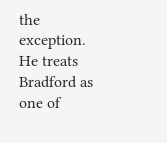the exception. He treats Bradford as one of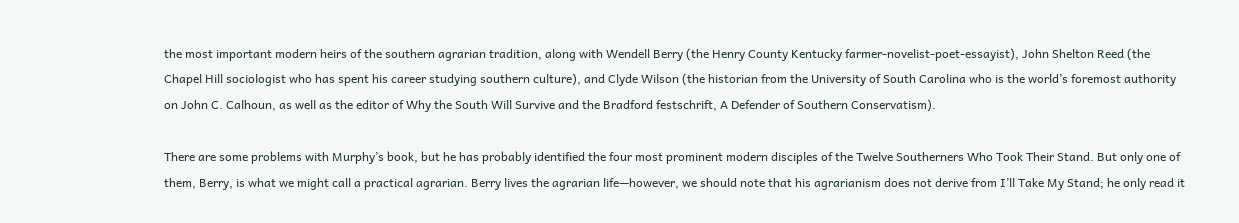the most important modern heirs of the southern agrarian tradition, along with Wendell Berry (the Henry County Kentucky farmer-novelist-poet-essayist), John Shelton Reed (the Chapel Hill sociologist who has spent his career studying southern culture), and Clyde Wilson (the historian from the University of South Carolina who is the world’s foremost authority on John C. Calhoun, as well as the editor of Why the South Will Survive and the Bradford festschrift, A Defender of Southern Conservatism).

There are some problems with Murphy’s book, but he has probably identified the four most prominent modern disciples of the Twelve Southerners Who Took Their Stand. But only one of them, Berry, is what we might call a practical agrarian. Berry lives the agrarian life—however, we should note that his agrarianism does not derive from I’ll Take My Stand; he only read it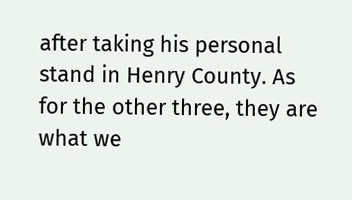after taking his personal stand in Henry County. As for the other three, they are what we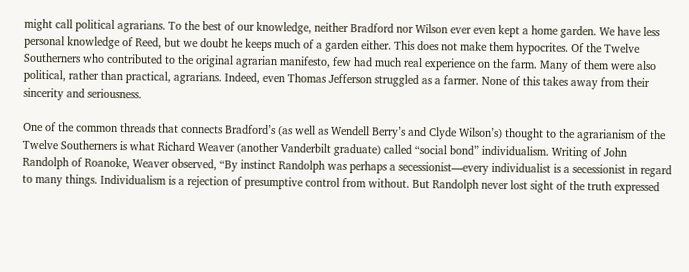might call political agrarians. To the best of our knowledge, neither Bradford nor Wilson ever even kept a home garden. We have less personal knowledge of Reed, but we doubt he keeps much of a garden either. This does not make them hypocrites. Of the Twelve Southerners who contributed to the original agrarian manifesto, few had much real experience on the farm. Many of them were also political, rather than practical, agrarians. Indeed, even Thomas Jefferson struggled as a farmer. None of this takes away from their sincerity and seriousness.

One of the common threads that connects Bradford’s (as well as Wendell Berry’s and Clyde Wilson’s) thought to the agrarianism of the Twelve Southerners is what Richard Weaver (another Vanderbilt graduate) called “social bond” individualism. Writing of John Randolph of Roanoke, Weaver observed, “By instinct Randolph was perhaps a secessionist—every individualist is a secessionist in regard to many things. Individualism is a rejection of presumptive control from without. But Randolph never lost sight of the truth expressed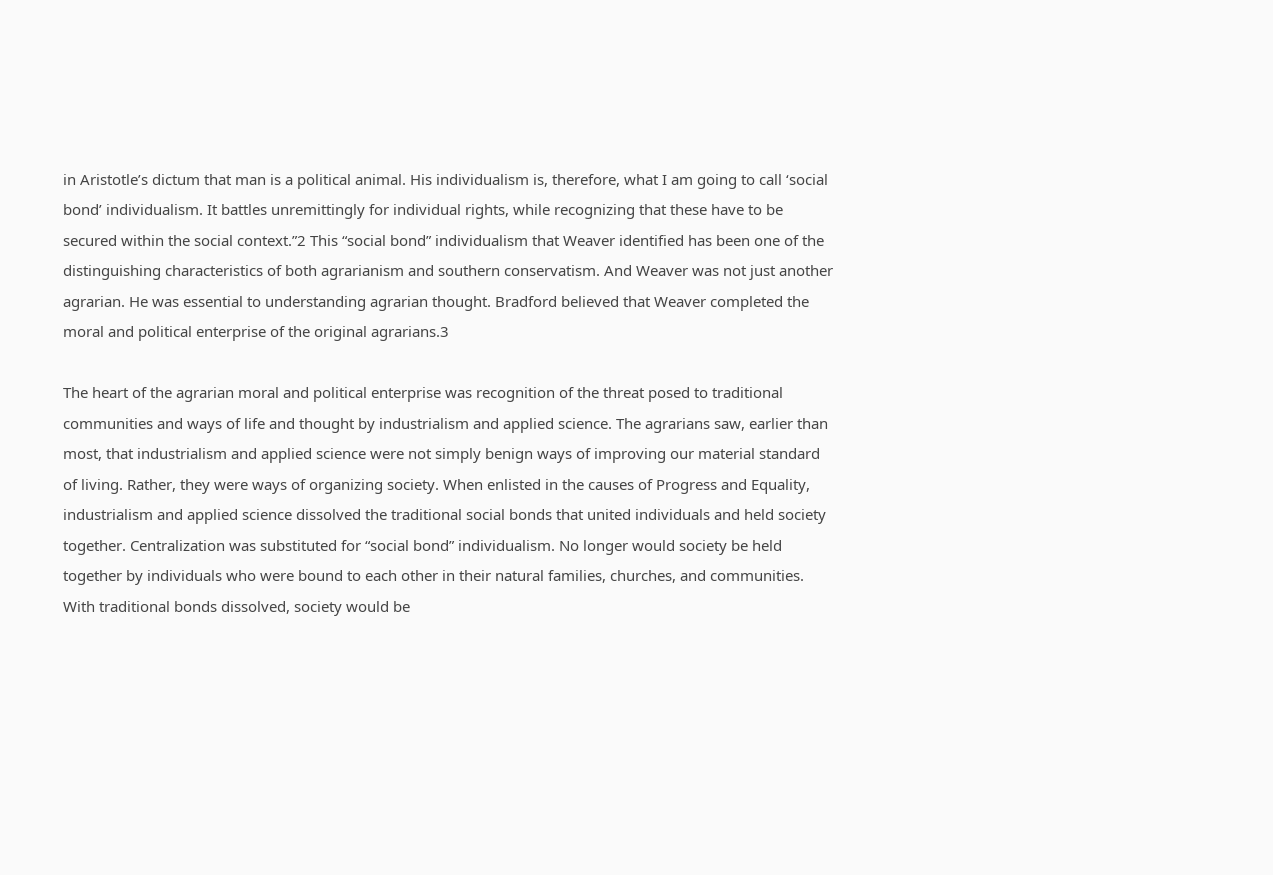in Aristotle’s dictum that man is a political animal. His individualism is, therefore, what I am going to call ‘social bond’ individualism. It battles unremittingly for individual rights, while recognizing that these have to be secured within the social context.”2 This “social bond” individualism that Weaver identified has been one of the distinguishing characteristics of both agrarianism and southern conservatism. And Weaver was not just another agrarian. He was essential to understanding agrarian thought. Bradford believed that Weaver completed the moral and political enterprise of the original agrarians.3

The heart of the agrarian moral and political enterprise was recognition of the threat posed to traditional communities and ways of life and thought by industrialism and applied science. The agrarians saw, earlier than most, that industrialism and applied science were not simply benign ways of improving our material standard of living. Rather, they were ways of organizing society. When enlisted in the causes of Progress and Equality, industrialism and applied science dissolved the traditional social bonds that united individuals and held society together. Centralization was substituted for “social bond” individualism. No longer would society be held together by individuals who were bound to each other in their natural families, churches, and communities. With traditional bonds dissolved, society would be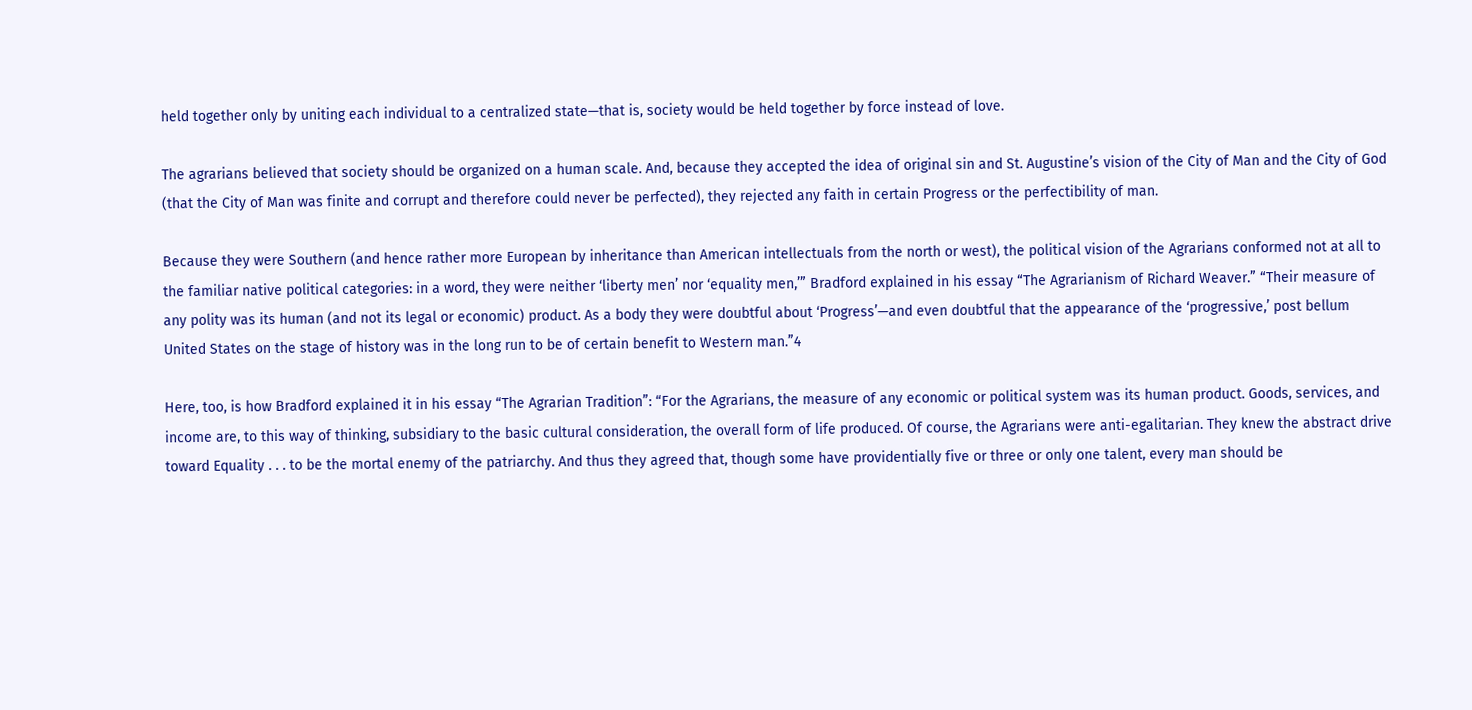held together only by uniting each individual to a centralized state—that is, society would be held together by force instead of love.

The agrarians believed that society should be organized on a human scale. And, because they accepted the idea of original sin and St. Augustine’s vision of the City of Man and the City of God (that the City of Man was finite and corrupt and therefore could never be perfected), they rejected any faith in certain Progress or the perfectibility of man.

Because they were Southern (and hence rather more European by inheritance than American intellectuals from the north or west), the political vision of the Agrarians conformed not at all to the familiar native political categories: in a word, they were neither ‘liberty men’ nor ‘equality men,’” Bradford explained in his essay “The Agrarianism of Richard Weaver.” “Their measure of any polity was its human (and not its legal or economic) product. As a body they were doubtful about ‘Progress’—and even doubtful that the appearance of the ‘progressive,’ post bellum United States on the stage of history was in the long run to be of certain benefit to Western man.”4

Here, too, is how Bradford explained it in his essay “The Agrarian Tradition”: “For the Agrarians, the measure of any economic or political system was its human product. Goods, services, and income are, to this way of thinking, subsidiary to the basic cultural consideration, the overall form of life produced. Of course, the Agrarians were anti-egalitarian. They knew the abstract drive toward Equality . . . to be the mortal enemy of the patriarchy. And thus they agreed that, though some have providentially five or three or only one talent, every man should be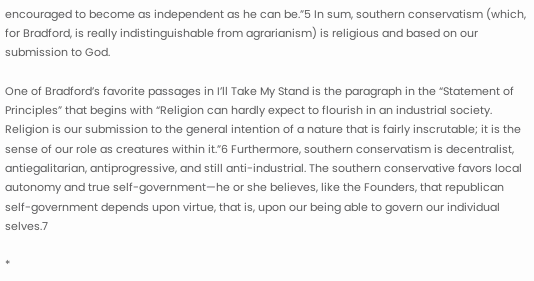encouraged to become as independent as he can be.”5 In sum, southern conservatism (which, for Bradford, is really indistinguishable from agrarianism) is religious and based on our submission to God.

One of Bradford’s favorite passages in I’ll Take My Stand is the paragraph in the “Statement of Principles” that begins with “Religion can hardly expect to flourish in an industrial society. Religion is our submission to the general intention of a nature that is fairly inscrutable; it is the sense of our role as creatures within it.”6 Furthermore, southern conservatism is decentralist, antiegalitarian, antiprogressive, and still anti-industrial. The southern conservative favors local autonomy and true self-government—he or she believes, like the Founders, that republican self-government depends upon virtue, that is, upon our being able to govern our individual selves.7

*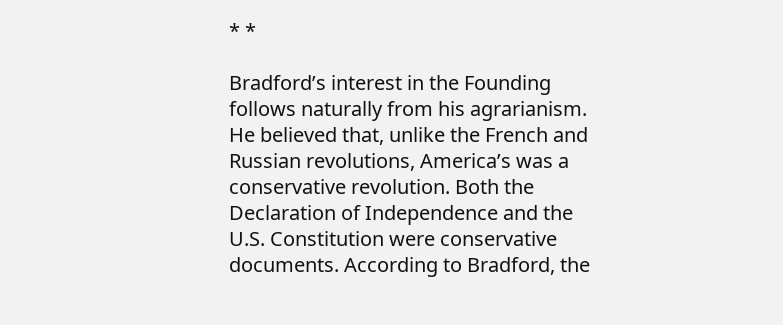* *

Bradford’s interest in the Founding follows naturally from his agrarianism. He believed that, unlike the French and Russian revolutions, America’s was a conservative revolution. Both the Declaration of Independence and the U.S. Constitution were conservative documents. According to Bradford, the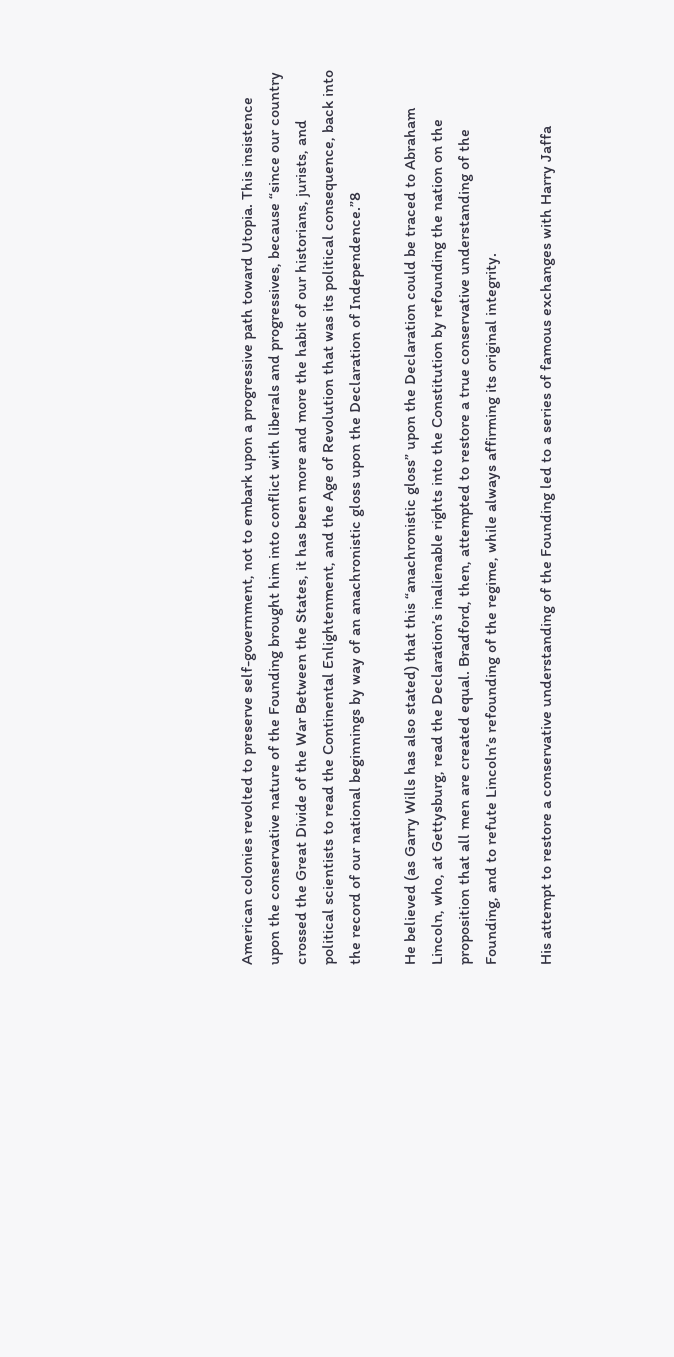American colonies revolted to preserve self-government, not to embark upon a progressive path toward Utopia. This insistence upon the conservative nature of the Founding brought him into conflict with liberals and progressives, because “since our country crossed the Great Divide of the War Between the States, it has been more and more the habit of our historians, jurists, and political scientists to read the Continental Enlightenment, and the Age of Revolution that was its political consequence, back into the record of our national beginnings by way of an anachronistic gloss upon the Declaration of Independence.”8

He believed (as Garry Wills has also stated) that this “anachronistic gloss” upon the Declaration could be traced to Abraham Lincoln, who, at Gettysburg, read the Declaration’s inalienable rights into the Constitution by refounding the nation on the proposition that all men are created equal. Bradford, then, attempted to restore a true conservative understanding of the Founding, and to refute Lincoln’s refounding of the regime, while always affirming its original integrity.

His attempt to restore a conservative understanding of the Founding led to a series of famous exchanges with Harry Jaffa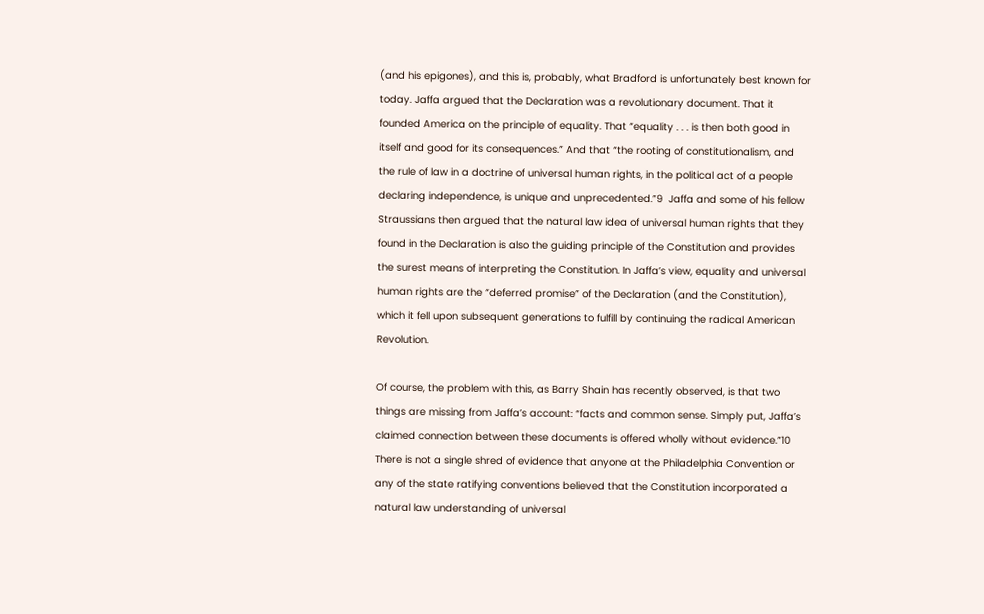(and his epigones), and this is, probably, what Bradford is unfortunately best known for today. Jaffa argued that the Declaration was a revolutionary document. That it founded America on the principle of equality. That “equality . . . is then both good in itself and good for its consequences.” And that “the rooting of constitutionalism, and the rule of law in a doctrine of universal human rights, in the political act of a people declaring independence, is unique and unprecedented.”9  Jaffa and some of his fellow Straussians then argued that the natural law idea of universal human rights that they found in the Declaration is also the guiding principle of the Constitution and provides the surest means of interpreting the Constitution. In Jaffa’s view, equality and universal human rights are the “deferred promise” of the Declaration (and the Constitution), which it fell upon subsequent generations to fulfill by continuing the radical American Revolution.

Of course, the problem with this, as Barry Shain has recently observed, is that two things are missing from Jaffa’s account: “facts and common sense. Simply put, Jaffa’s claimed connection between these documents is offered wholly without evidence.”10 There is not a single shred of evidence that anyone at the Philadelphia Convention or any of the state ratifying conventions believed that the Constitution incorporated a natural law understanding of universal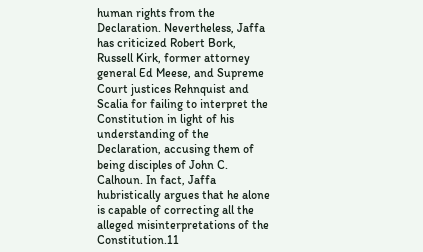human rights from the Declaration. Nevertheless, Jaffa has criticized Robert Bork, Russell Kirk, former attorney general Ed Meese, and Supreme Court justices Rehnquist and Scalia for failing to interpret the Constitution in light of his understanding of the Declaration, accusing them of being disciples of John C. Calhoun. In fact, Jaffa hubristically argues that he alone is capable of correcting all the alleged misinterpretations of the Constitution.11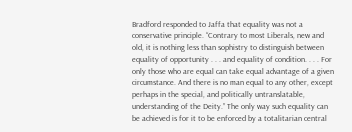Bradford responded to Jaffa that equality was not a conservative principle. “Contrary to most Liberals, new and old, it is nothing less than sophistry to distinguish between equality of opportunity . . . and equality of condition. . . . For only those who are equal can take equal advantage of a given circumstance. And there is no man equal to any other, except perhaps in the special, and politically untranslatable, understanding of the Deity.” The only way such equality can be achieved is for it to be enforced by a totalitarian central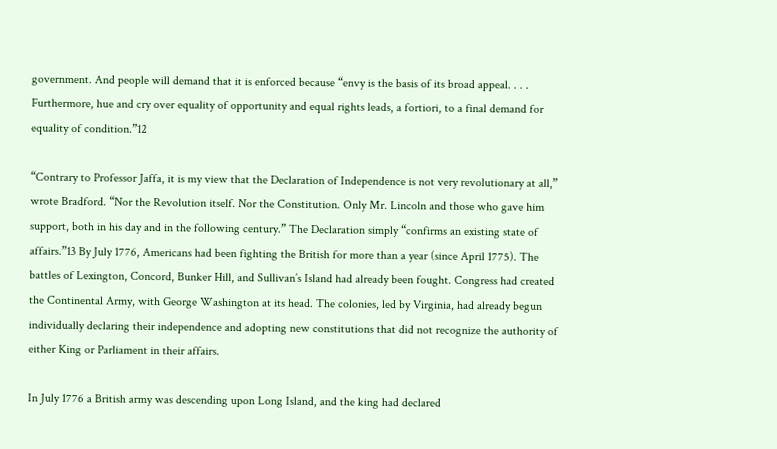government. And people will demand that it is enforced because “envy is the basis of its broad appeal. . . . Furthermore, hue and cry over equality of opportunity and equal rights leads, a fortiori, to a final demand for equality of condition.”12

“Contrary to Professor Jaffa, it is my view that the Declaration of Independence is not very revolutionary at all,” wrote Bradford. “Nor the Revolution itself. Nor the Constitution. Only Mr. Lincoln and those who gave him support, both in his day and in the following century.” The Declaration simply “confirms an existing state of affairs.”13 By July 1776, Americans had been fighting the British for more than a year (since April 1775). The battles of Lexington, Concord, Bunker Hill, and Sullivan’s Island had already been fought. Congress had created the Continental Army, with George Washington at its head. The colonies, led by Virginia, had already begun individually declaring their independence and adopting new constitutions that did not recognize the authority of either King or Parliament in their affairs.

In July 1776 a British army was descending upon Long Island, and the king had declared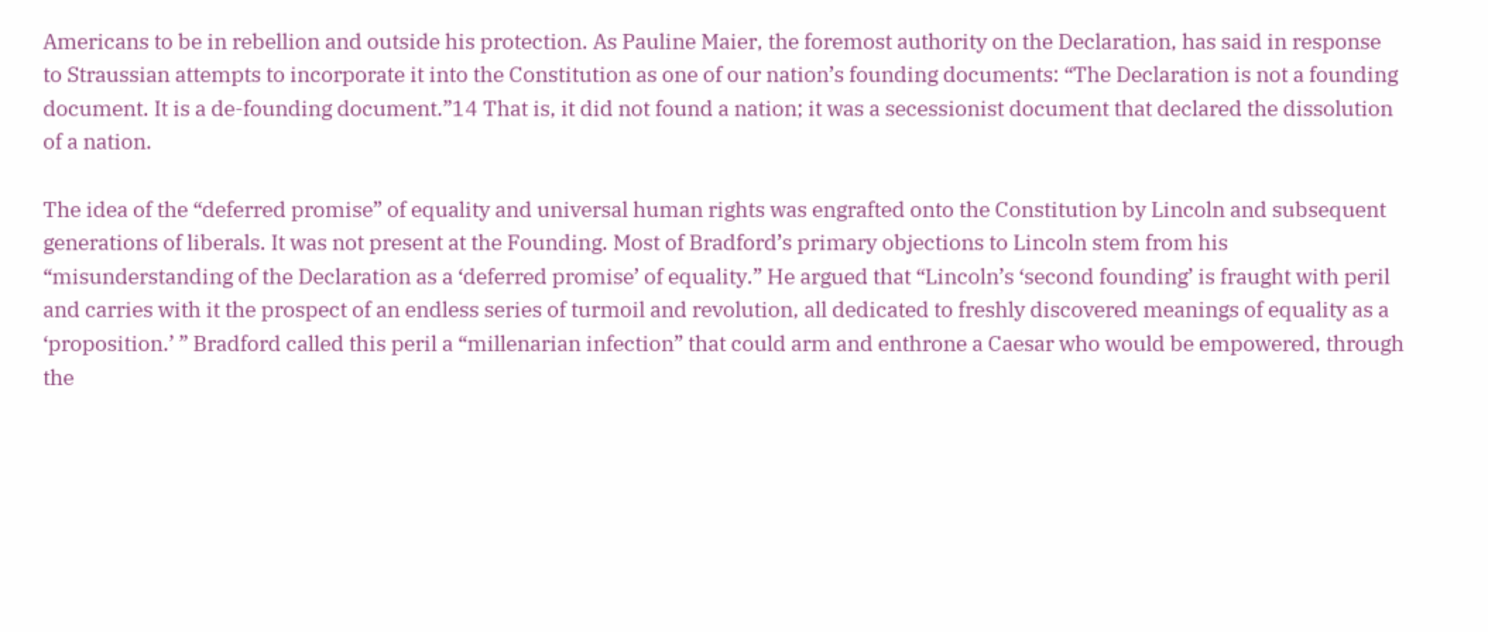Americans to be in rebellion and outside his protection. As Pauline Maier, the foremost authority on the Declaration, has said in response to Straussian attempts to incorporate it into the Constitution as one of our nation’s founding documents: “The Declaration is not a founding document. It is a de-founding document.”14 That is, it did not found a nation; it was a secessionist document that declared the dissolution of a nation.

The idea of the “deferred promise” of equality and universal human rights was engrafted onto the Constitution by Lincoln and subsequent generations of liberals. It was not present at the Founding. Most of Bradford’s primary objections to Lincoln stem from his “misunderstanding of the Declaration as a ‘deferred promise’ of equality.” He argued that “Lincoln’s ‘second founding’ is fraught with peril and carries with it the prospect of an endless series of turmoil and revolution, all dedicated to freshly discovered meanings of equality as a ‘proposition.’ ” Bradford called this peril a “millenarian infection” that could arm and enthrone a Caesar who would be empowered, through the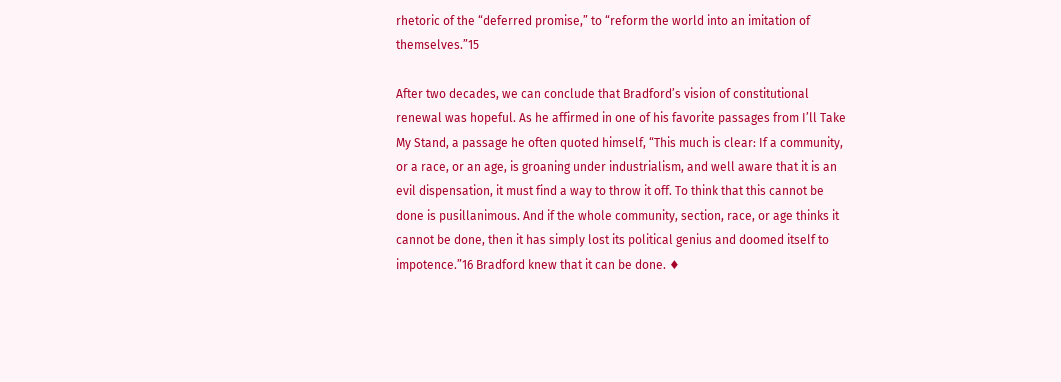rhetoric of the “deferred promise,” to “reform the world into an imitation of themselves.”15

After two decades, we can conclude that Bradford’s vision of constitutional renewal was hopeful. As he affirmed in one of his favorite passages from I’ll Take My Stand, a passage he often quoted himself, “This much is clear: If a community, or a race, or an age, is groaning under industrialism, and well aware that it is an evil dispensation, it must find a way to throw it off. To think that this cannot be done is pusillanimous. And if the whole community, section, race, or age thinks it cannot be done, then it has simply lost its political genius and doomed itself to impotence.”16 Bradford knew that it can be done. ♦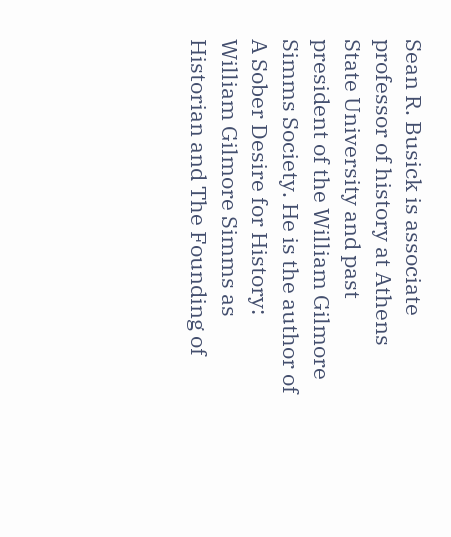Sean R. Busick is associate professor of history at Athens State University and past president of the William Gilmore Simms Society. He is the author of A Sober Desire for History: William Gilmore Simms as Historian and The Founding of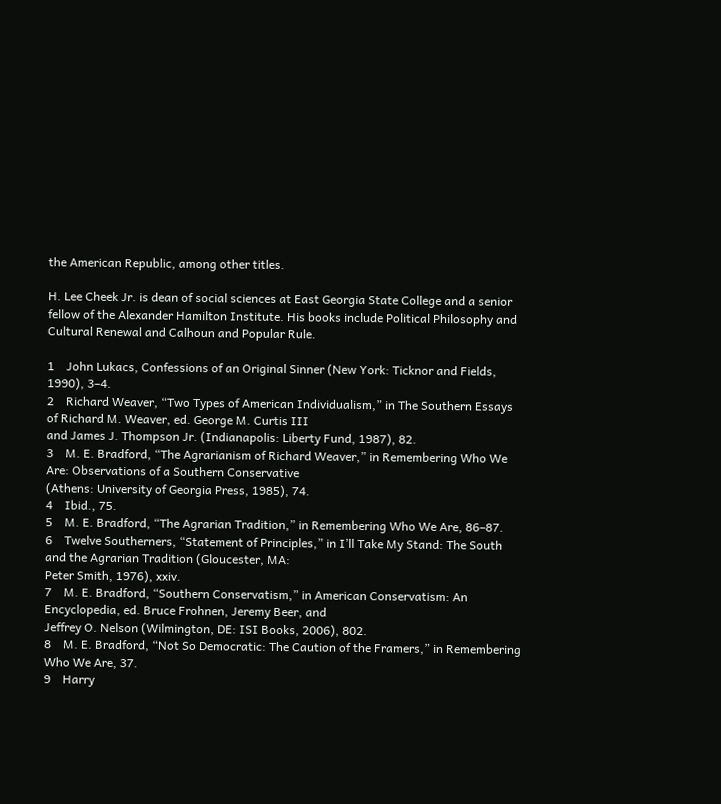the American Republic, among other titles.

H. Lee Cheek Jr. is dean of social sciences at East Georgia State College and a senior fellow of the Alexander Hamilton Institute. His books include Political Philosophy and Cultural Renewal and Calhoun and Popular Rule.

1    John Lukacs, Confessions of an Original Sinner (New York: Ticknor and Fields, 1990), 3–4.
2    Richard Weaver, “Two Types of American Individualism,” in The Southern Essays of Richard M. Weaver, ed. George M. Curtis III
and James J. Thompson Jr. (Indianapolis: Liberty Fund, 1987), 82.
3    M. E. Bradford, “The Agrarianism of Richard Weaver,” in Remembering Who We Are: Observations of a Southern Conservative
(Athens: University of Georgia Press, 1985), 74.
4    Ibid., 75.
5    M. E. Bradford, “The Agrarian Tradition,” in Remembering Who We Are, 86–87.
6    Twelve Southerners, “Statement of Principles,” in I’ll Take My Stand: The South and the Agrarian Tradition (Gloucester, MA:
Peter Smith, 1976), xxiv.
7    M. E. Bradford, “Southern Conservatism,” in American Conservatism: An Encyclopedia, ed. Bruce Frohnen, Jeremy Beer, and
Jeffrey O. Nelson (Wilmington, DE: ISI Books, 2006), 802.
8    M. E. Bradford, “Not So Democratic: The Caution of the Framers,” in Remembering Who We Are, 37.
9    Harry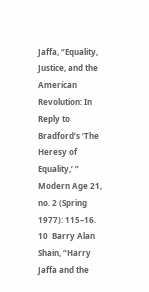Jaffa, “Equality, Justice, and the American Revolution: In Reply to Bradford’s ‘The Heresy of Equality,’ ” Modern Age 21,
no. 2 (Spring 1977): 115–16.
10  Barry Alan Shain, “Harry Jaffa and the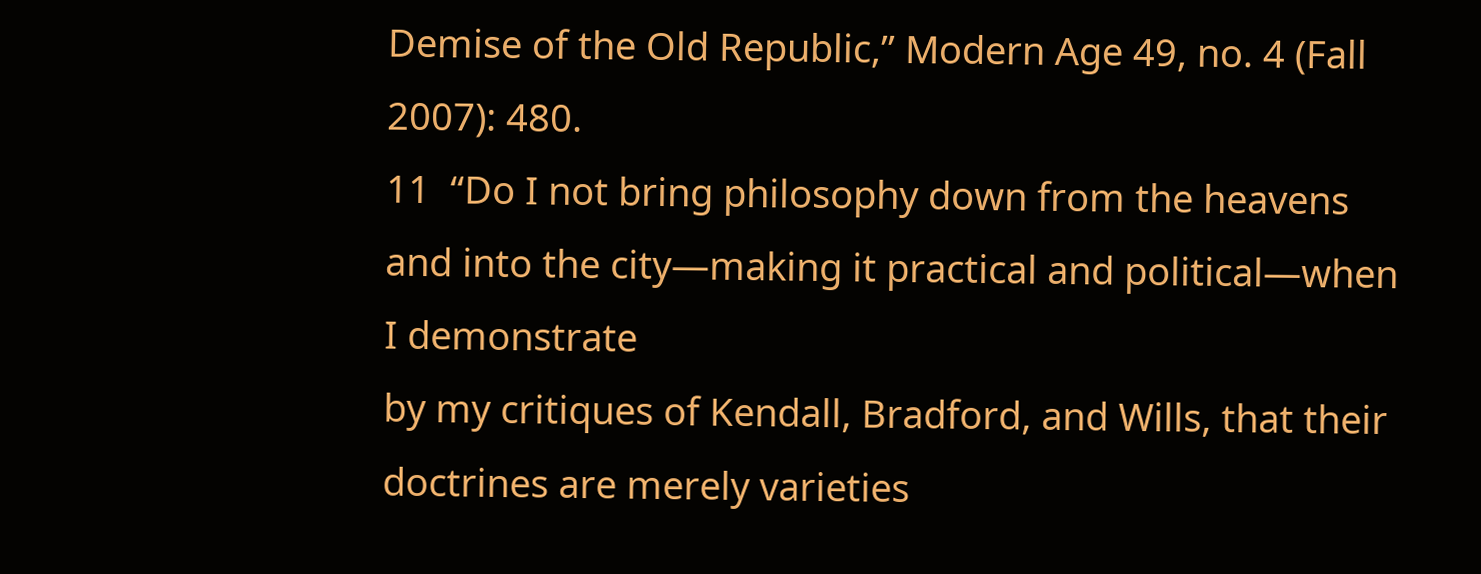Demise of the Old Republic,” Modern Age 49, no. 4 (Fall 2007): 480.
11  “Do I not bring philosophy down from the heavens and into the city—making it practical and political—when I demonstrate
by my critiques of Kendall, Bradford, and Wills, that their doctrines are merely varieties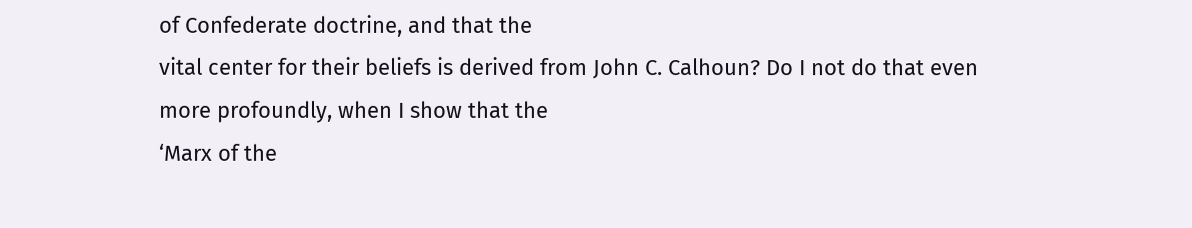of Confederate doctrine, and that the
vital center for their beliefs is derived from John C. Calhoun? Do I not do that even more profoundly, when I show that the
‘Marx of the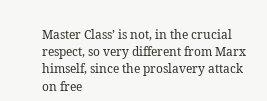Master Class’ is not, in the crucial respect, so very different from Marx himself, since the proslavery attack on free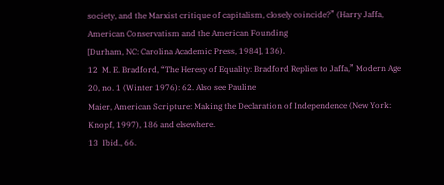society, and the Marxist critique of capitalism, closely coincide?” (Harry Jaffa, American Conservatism and the American Founding
[Durham, NC: Carolina Academic Press, 1984], 136).
12  M. E. Bradford, “The Heresy of Equality: Bradford Replies to Jaffa,” Modern Age 20, no. 1 (Winter 1976): 62. Also see Pauline
Maier, American Scripture: Making the Declaration of Independence (New York: Knopf, 1997), 186 and elsewhere.
13  Ibid., 66.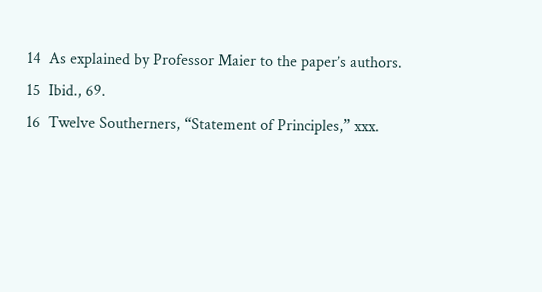14  As explained by Professor Maier to the paper’s authors.
15  Ibid., 69.
16  Twelve Southerners, “Statement of Principles,” xxx.